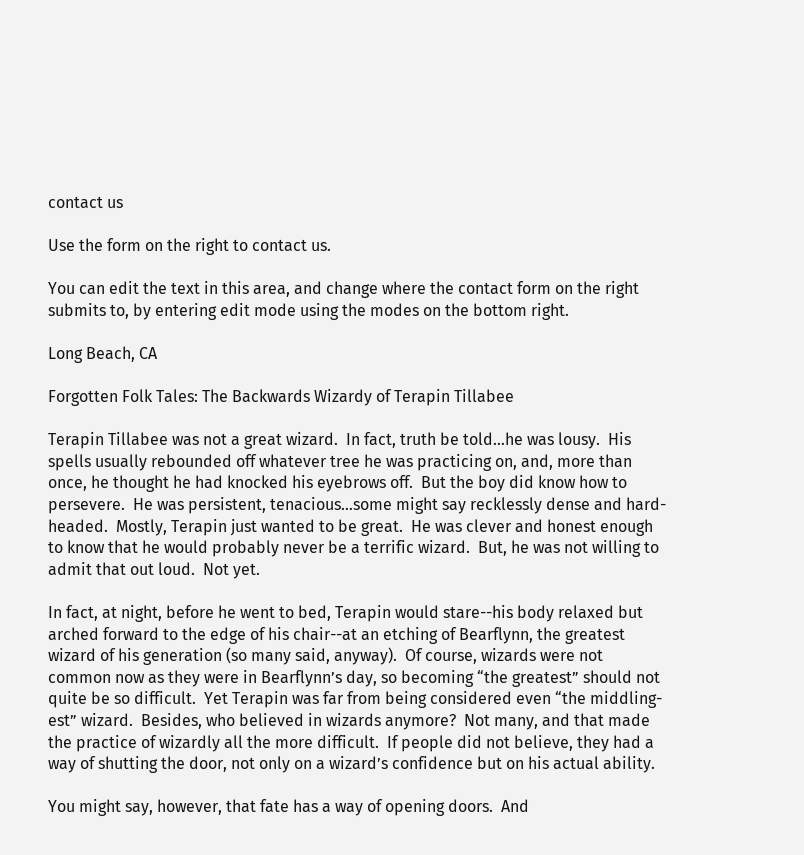contact us

Use the form on the right to contact us.

You can edit the text in this area, and change where the contact form on the right submits to, by entering edit mode using the modes on the bottom right.

Long Beach, CA

Forgotten Folk Tales: The Backwards Wizardy of Terapin Tillabee

Terapin Tillabee was not a great wizard.  In fact, truth be told…he was lousy.  His spells usually rebounded off whatever tree he was practicing on, and, more than once, he thought he had knocked his eyebrows off.  But the boy did know how to persevere.  He was persistent, tenacious…some might say recklessly dense and hard-headed.  Mostly, Terapin just wanted to be great.  He was clever and honest enough to know that he would probably never be a terrific wizard.  But, he was not willing to admit that out loud.  Not yet.

In fact, at night, before he went to bed, Terapin would stare--his body relaxed but arched forward to the edge of his chair--at an etching of Bearflynn, the greatest wizard of his generation (so many said, anyway).  Of course, wizards were not common now as they were in Bearflynn’s day, so becoming “the greatest” should not quite be so difficult.  Yet Terapin was far from being considered even “the middling-est” wizard.  Besides, who believed in wizards anymore?  Not many, and that made the practice of wizardly all the more difficult.  If people did not believe, they had a way of shutting the door, not only on a wizard’s confidence but on his actual ability.

You might say, however, that fate has a way of opening doors.  And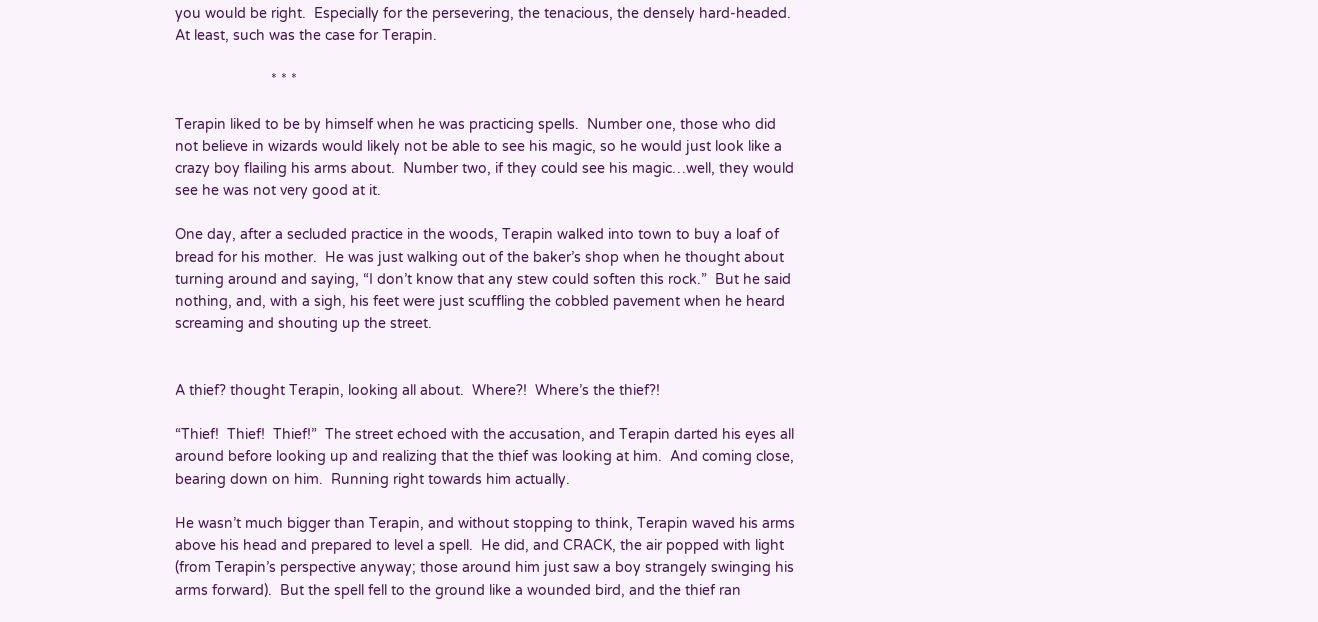you would be right.  Especially for the persevering, the tenacious, the densely hard-headed.  At least, such was the case for Terapin.

                        * * *

Terapin liked to be by himself when he was practicing spells.  Number one, those who did not believe in wizards would likely not be able to see his magic, so he would just look like a crazy boy flailing his arms about.  Number two, if they could see his magic…well, they would see he was not very good at it.

One day, after a secluded practice in the woods, Terapin walked into town to buy a loaf of bread for his mother.  He was just walking out of the baker’s shop when he thought about turning around and saying, “I don’t know that any stew could soften this rock.”  But he said nothing, and, with a sigh, his feet were just scuffling the cobbled pavement when he heard screaming and shouting up the street.


A thief? thought Terapin, looking all about.  Where?!  Where’s the thief?!

“Thief!  Thief!  Thief!”  The street echoed with the accusation, and Terapin darted his eyes all around before looking up and realizing that the thief was looking at him.  And coming close, bearing down on him.  Running right towards him actually.

He wasn’t much bigger than Terapin, and without stopping to think, Terapin waved his arms above his head and prepared to level a spell.  He did, and CRACK, the air popped with light (from Terapin’s perspective anyway; those around him just saw a boy strangely swinging his arms forward).  But the spell fell to the ground like a wounded bird, and the thief ran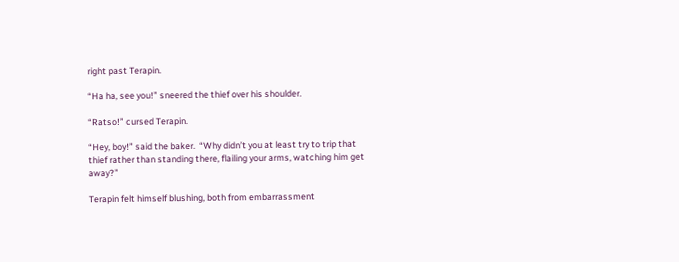right past Terapin.

“Ha ha, see you!” sneered the thief over his shoulder.

“Ratso!” cursed Terapin.

“Hey, boy!” said the baker.  “Why didn’t you at least try to trip that thief rather than standing there, flailing your arms, watching him get away?”

Terapin felt himself blushing, both from embarrassment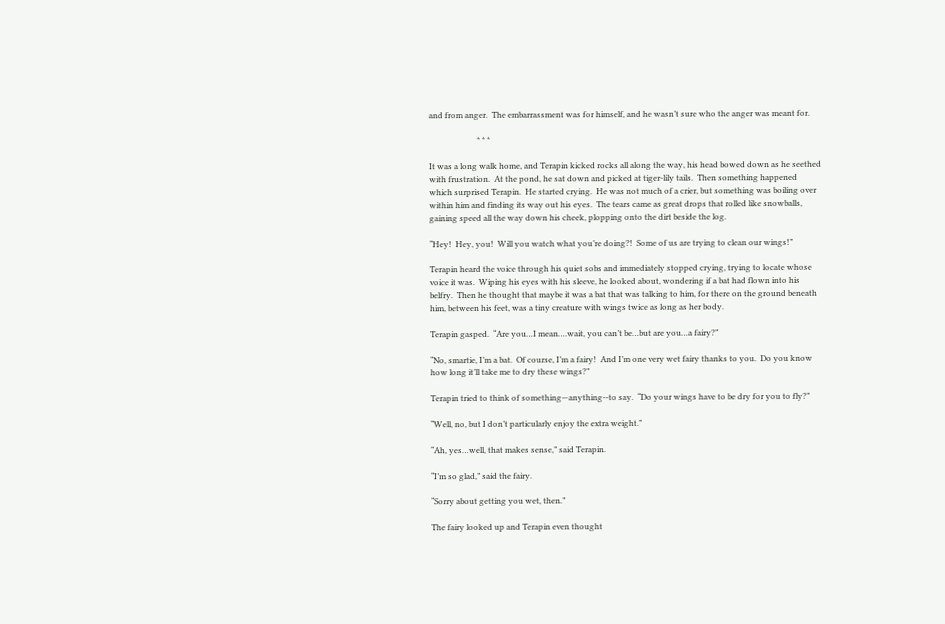and from anger.  The embarrassment was for himself, and he wasn’t sure who the anger was meant for.

                        * * *

It was a long walk home, and Terapin kicked rocks all along the way, his head bowed down as he seethed with frustration.  At the pond, he sat down and picked at tiger-lily tails.  Then something happened which surprised Terapin.  He started crying.  He was not much of a crier, but something was boiling over within him and finding its way out his eyes.  The tears came as great drops that rolled like snowballs, gaining speed all the way down his cheek, plopping onto the dirt beside the log.

“Hey!  Hey, you!  Will you watch what you’re doing?!  Some of us are trying to clean our wings!”

Terapin heard the voice through his quiet sobs and immediately stopped crying, trying to locate whose voice it was.  Wiping his eyes with his sleeve, he looked about, wondering if a bat had flown into his belfry.  Then he thought that maybe it was a bat that was talking to him, for there on the ground beneath him, between his feet, was a tiny creature with wings twice as long as her body.

Terapin gasped.  “Are you…I mean….wait, you can’t be…but are you…a fairy?”

“No, smartie, I’m a bat.  Of course, I’m a fairy!  And I’m one very wet fairy thanks to you.  Do you know how long it’ll take me to dry these wings?”

Terapin tried to think of something—anything--to say.  “Do your wings have to be dry for you to fly?”

“Well, no, but I don’t particularly enjoy the extra weight.”

“Ah, yes…well, that makes sense,” said Terapin.

“I’m so glad,” said the fairy.

“Sorry about getting you wet, then.”

The fairy looked up and Terapin even thought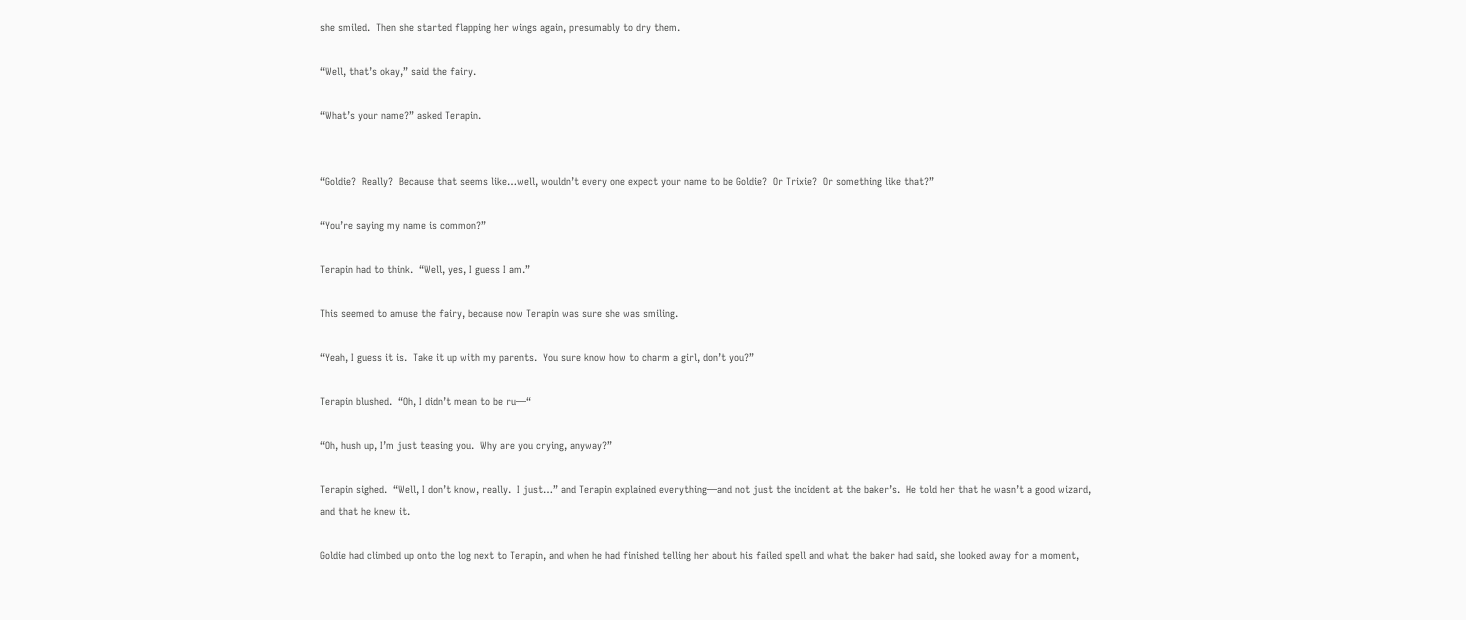she smiled.  Then she started flapping her wings again, presumably to dry them.

“Well, that’s okay,” said the fairy.

“What’s your name?” asked Terapin.


“Goldie?  Really?  Because that seems like…well, wouldn’t every one expect your name to be Goldie?  Or Trixie?  Or something like that?”

“You’re saying my name is common?”

Terapin had to think.  “Well, yes, I guess I am.”

This seemed to amuse the fairy, because now Terapin was sure she was smiling.

“Yeah, I guess it is.  Take it up with my parents.  You sure know how to charm a girl, don’t you?”

Terapin blushed.  “Oh, I didn’t mean to be ru—“

“Oh, hush up, I’m just teasing you.  Why are you crying, anyway?”

Terapin sighed.  “Well, I don’t know, really.  I just…” and Terapin explained everything—and not just the incident at the baker’s.  He told her that he wasn’t a good wizard, and that he knew it.

Goldie had climbed up onto the log next to Terapin, and when he had finished telling her about his failed spell and what the baker had said, she looked away for a moment,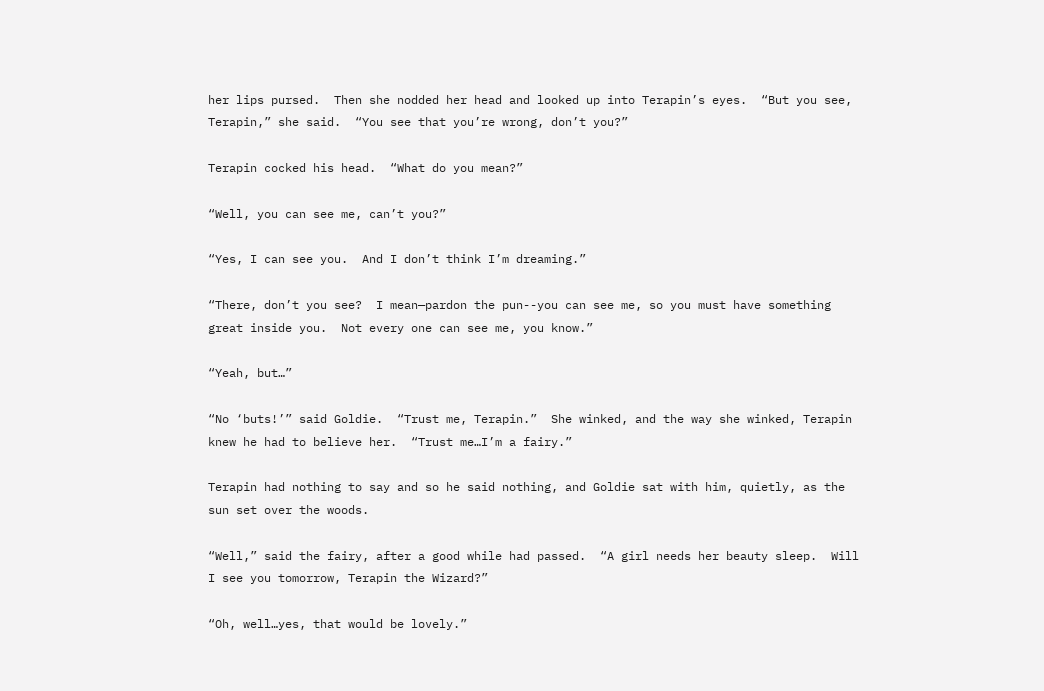her lips pursed.  Then she nodded her head and looked up into Terapin’s eyes.  “But you see, Terapin,” she said.  “You see that you’re wrong, don’t you?”

Terapin cocked his head.  “What do you mean?”

“Well, you can see me, can’t you?”

“Yes, I can see you.  And I don’t think I’m dreaming.”

“There, don’t you see?  I mean—pardon the pun--you can see me, so you must have something great inside you.  Not every one can see me, you know.”

“Yeah, but…”

“No ‘buts!’” said Goldie.  “Trust me, Terapin.”  She winked, and the way she winked, Terapin knew he had to believe her.  “Trust me…I’m a fairy.”

Terapin had nothing to say and so he said nothing, and Goldie sat with him, quietly, as the sun set over the woods.

“Well,” said the fairy, after a good while had passed.  “A girl needs her beauty sleep.  Will I see you tomorrow, Terapin the Wizard?”

“Oh, well…yes, that would be lovely.”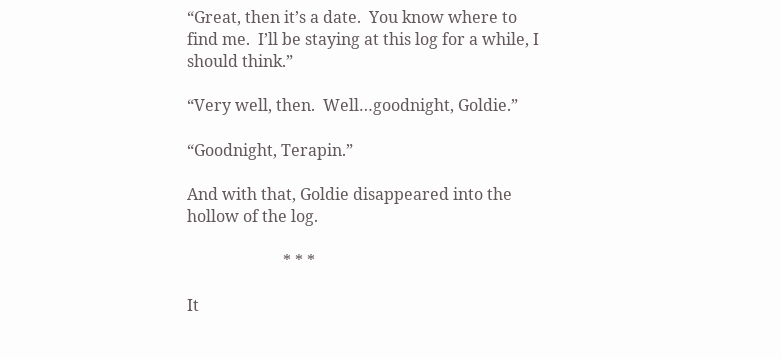“Great, then it’s a date.  You know where to find me.  I’ll be staying at this log for a while, I should think.”

“Very well, then.  Well…goodnight, Goldie.”

“Goodnight, Terapin.”

And with that, Goldie disappeared into the hollow of the log.

                        * * *

It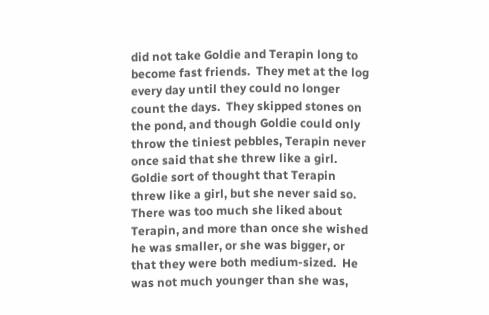did not take Goldie and Terapin long to become fast friends.  They met at the log every day until they could no longer count the days.  They skipped stones on the pond, and though Goldie could only throw the tiniest pebbles, Terapin never once said that she threw like a girl.  Goldie sort of thought that Terapin threw like a girl, but she never said so.  There was too much she liked about Terapin, and more than once she wished he was smaller, or she was bigger, or that they were both medium-sized.  He was not much younger than she was,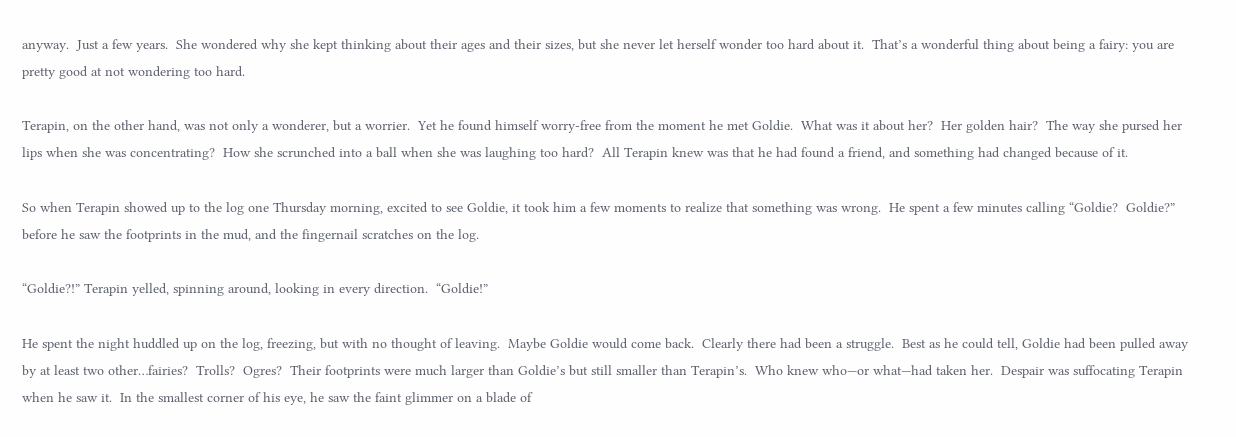anyway.  Just a few years.  She wondered why she kept thinking about their ages and their sizes, but she never let herself wonder too hard about it.  That’s a wonderful thing about being a fairy: you are pretty good at not wondering too hard.

Terapin, on the other hand, was not only a wonderer, but a worrier.  Yet he found himself worry-free from the moment he met Goldie.  What was it about her?  Her golden hair?  The way she pursed her lips when she was concentrating?  How she scrunched into a ball when she was laughing too hard?  All Terapin knew was that he had found a friend, and something had changed because of it.

So when Terapin showed up to the log one Thursday morning, excited to see Goldie, it took him a few moments to realize that something was wrong.  He spent a few minutes calling “Goldie?  Goldie?” before he saw the footprints in the mud, and the fingernail scratches on the log.

“Goldie?!” Terapin yelled, spinning around, looking in every direction.  “Goldie!”

He spent the night huddled up on the log, freezing, but with no thought of leaving.  Maybe Goldie would come back.  Clearly there had been a struggle.  Best as he could tell, Goldie had been pulled away by at least two other…fairies?  Trolls?  Ogres?  Their footprints were much larger than Goldie’s but still smaller than Terapin’s.  Who knew who—or what—had taken her.  Despair was suffocating Terapin when he saw it.  In the smallest corner of his eye, he saw the faint glimmer on a blade of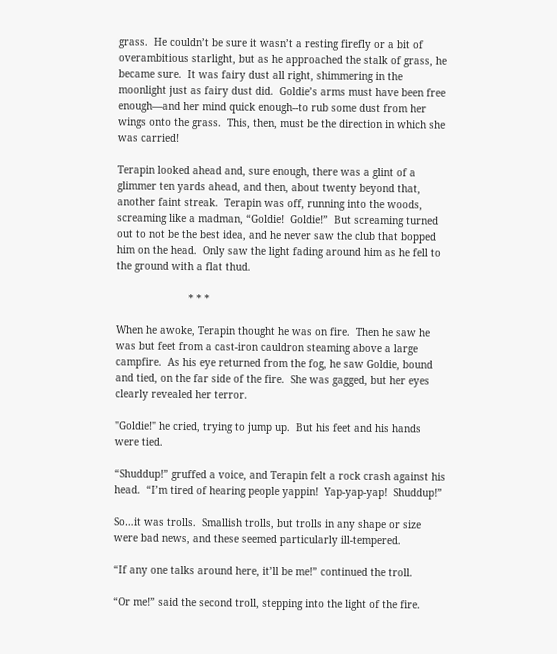grass.  He couldn’t be sure it wasn’t a resting firefly or a bit of overambitious starlight, but as he approached the stalk of grass, he became sure.  It was fairy dust all right, shimmering in the moonlight just as fairy dust did.  Goldie’s arms must have been free enough—and her mind quick enough--to rub some dust from her wings onto the grass.  This, then, must be the direction in which she was carried!

Terapin looked ahead and, sure enough, there was a glint of a glimmer ten yards ahead, and then, about twenty beyond that, another faint streak.  Terapin was off, running into the woods, screaming like a madman, “Goldie!  Goldie!”  But screaming turned out to not be the best idea, and he never saw the club that bopped him on the head.  Only saw the light fading around him as he fell to the ground with a flat thud.

                        * * *

When he awoke, Terapin thought he was on fire.  Then he saw he was but feet from a cast-iron cauldron steaming above a large campfire.  As his eye returned from the fog, he saw Goldie, bound and tied, on the far side of the fire.  She was gagged, but her eyes clearly revealed her terror.

"Goldie!" he cried, trying to jump up.  But his feet and his hands were tied.

“Shuddup!” gruffed a voice, and Terapin felt a rock crash against his head.  “I’m tired of hearing people yappin!  Yap-yap-yap!  Shuddup!”

So…it was trolls.  Smallish trolls, but trolls in any shape or size were bad news, and these seemed particularly ill-tempered.

“If any one talks around here, it’ll be me!” continued the troll.

“Or me!” said the second troll, stepping into the light of the fire.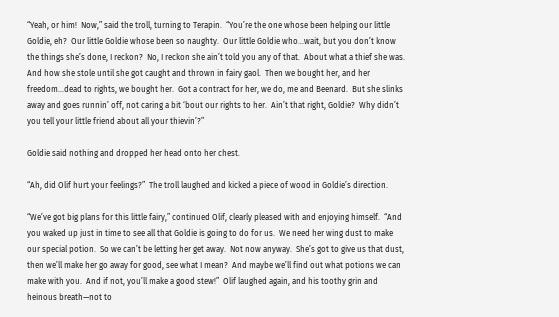“Yeah, or him!  Now,” said the troll, turning to Terapin.  “You’re the one whose been helping our little Goldie, eh?  Our little Goldie whose been so naughty.  Our little Goldie who…wait, but you don’t know the things she’s done, I reckon?  No, I reckon she ain’t told you any of that.  About what a thief she was.  And how she stole until she got caught and thrown in fairy gaol.  Then we bought her, and her freedom…dead to rights, we bought her.  Got a contract for her, we do, me and Beenard.  But she slinks away and goes runnin’ off, not caring a bit ‘bout our rights to her.  Ain’t that right, Goldie?  Why didn’t you tell your little friend about all your thievin’?”

Goldie said nothing and dropped her head onto her chest.

“Ah, did Olif hurt your feelings?”  The troll laughed and kicked a piece of wood in Goldie’s direction.

“We’ve got big plans for this little fairy,” continued Olif, clearly pleased with and enjoying himself.  “And you waked up just in time to see all that Goldie is going to do for us.  We need her wing dust to make our special potion.  So we can’t be letting her get away.  Not now anyway.  She’s got to give us that dust, then we’ll make her go away for good, see what I mean?  And maybe we’ll find out what potions we can make with you.  And if not, you’ll make a good stew!”  Olif laughed again, and his toothy grin and heinous breath—not to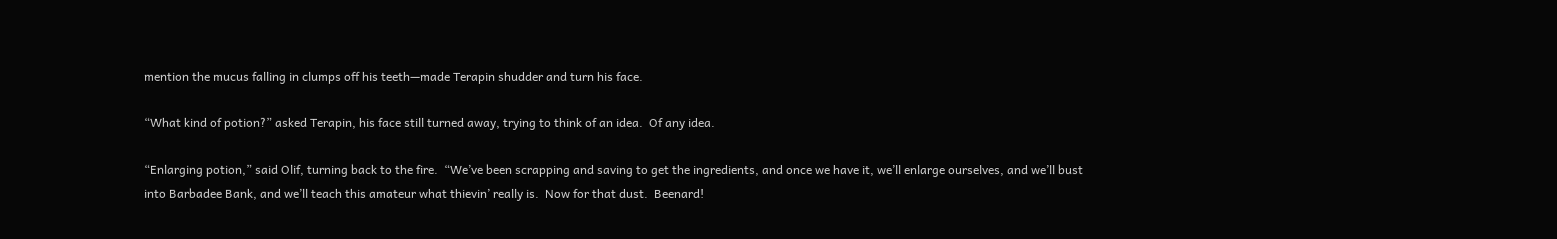mention the mucus falling in clumps off his teeth—made Terapin shudder and turn his face.

“What kind of potion?” asked Terapin, his face still turned away, trying to think of an idea.  Of any idea.

“Enlarging potion,” said Olif, turning back to the fire.  “We’ve been scrapping and saving to get the ingredients, and once we have it, we’ll enlarge ourselves, and we’ll bust into Barbadee Bank, and we’ll teach this amateur what thievin’ really is.  Now for that dust.  Beenard!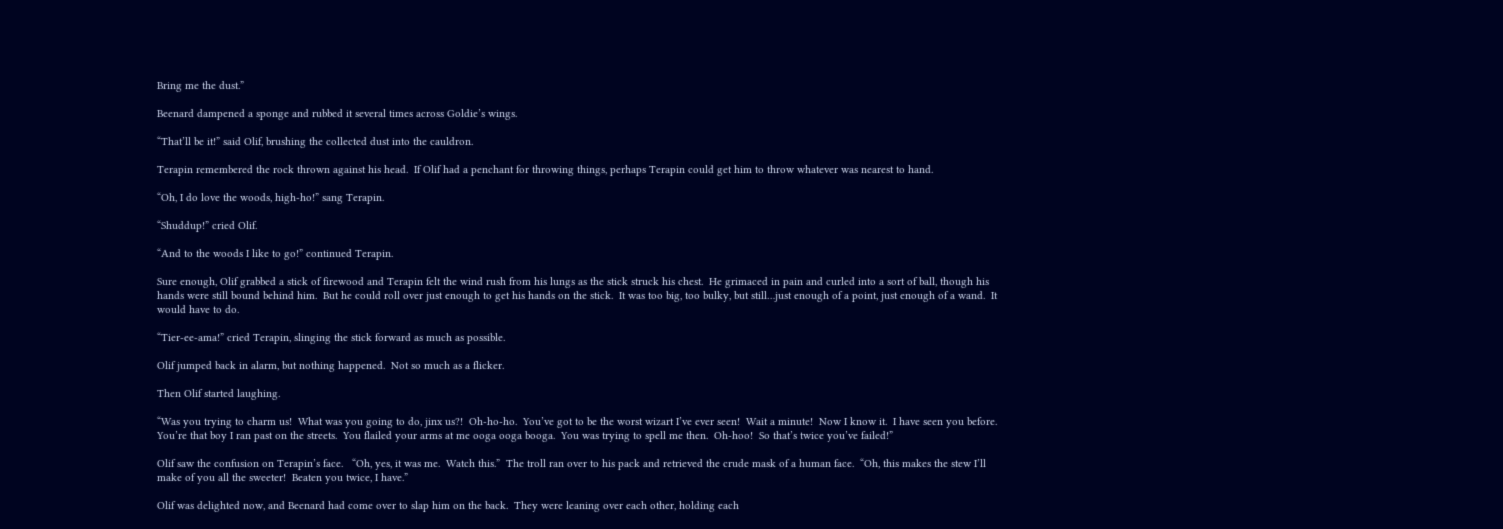Bring me the dust.”

Beenard dampened a sponge and rubbed it several times across Goldie’s wings.

“That’ll be it!” said Olif, brushing the collected dust into the cauldron.

Terapin remembered the rock thrown against his head.  If Olif had a penchant for throwing things, perhaps Terapin could get him to throw whatever was nearest to hand.

“Oh, I do love the woods, high-ho!” sang Terapin.

“Shuddup!” cried Olif.

“And to the woods I like to go!” continued Terapin.

Sure enough, Olif grabbed a stick of firewood and Terapin felt the wind rush from his lungs as the stick struck his chest.  He grimaced in pain and curled into a sort of ball, though his hands were still bound behind him.  But he could roll over just enough to get his hands on the stick.  It was too big, too bulky, but still…just enough of a point, just enough of a wand.  It would have to do.

“Tier-ee-ama!” cried Terapin, slinging the stick forward as much as possible.

Olif jumped back in alarm, but nothing happened.  Not so much as a flicker.

Then Olif started laughing.

“Was you trying to charm us!  What was you going to do, jinx us?!  Oh-ho-ho.  You’ve got to be the worst wizart I’ve ever seen!  Wait a minute!  Now I know it.  I have seen you before.  You’re that boy I ran past on the streets.  You flailed your arms at me ooga ooga booga.  You was trying to spell me then.  Oh-hoo!  So that’s twice you’ve failed!”

Olif saw the confusion on Terapin’s face.   “Oh, yes, it was me.  Watch this.”  The troll ran over to his pack and retrieved the crude mask of a human face.  “Oh, this makes the stew I’ll make of you all the sweeter!  Beaten you twice, I have.”

Olif was delighted now, and Beenard had come over to slap him on the back.  They were leaning over each other, holding each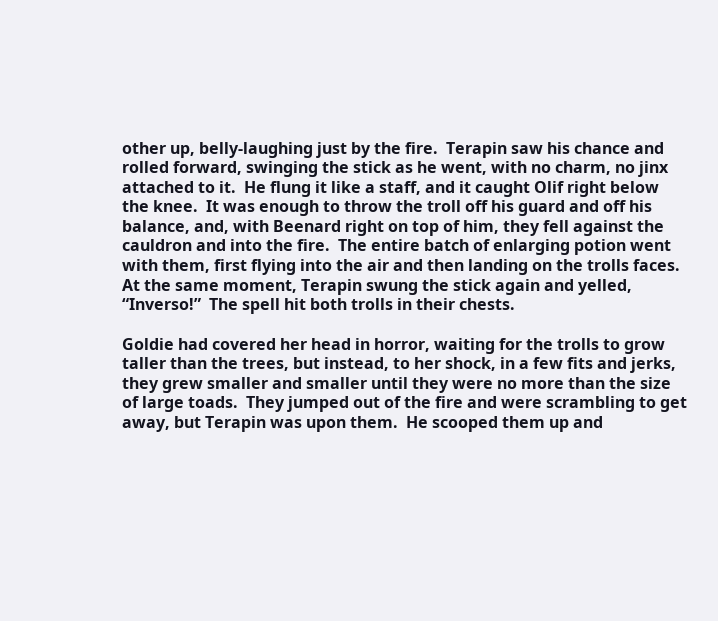other up, belly-laughing just by the fire.  Terapin saw his chance and rolled forward, swinging the stick as he went, with no charm, no jinx attached to it.  He flung it like a staff, and it caught Olif right below the knee.  It was enough to throw the troll off his guard and off his balance, and, with Beenard right on top of him, they fell against the cauldron and into the fire.  The entire batch of enlarging potion went with them, first flying into the air and then landing on the trolls faces.  At the same moment, Terapin swung the stick again and yelled, “Inverso!”  The spell hit both trolls in their chests.

Goldie had covered her head in horror, waiting for the trolls to grow taller than the trees, but instead, to her shock, in a few fits and jerks, they grew smaller and smaller until they were no more than the size of large toads.  They jumped out of the fire and were scrambling to get away, but Terapin was upon them.  He scooped them up and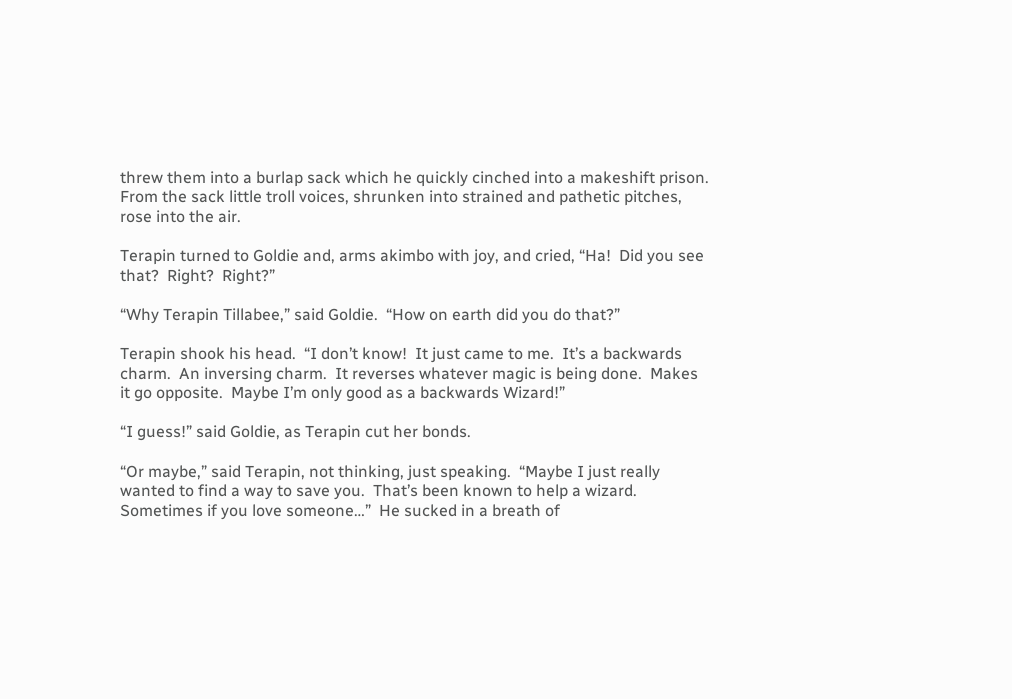threw them into a burlap sack which he quickly cinched into a makeshift prison.  From the sack little troll voices, shrunken into strained and pathetic pitches, rose into the air.

Terapin turned to Goldie and, arms akimbo with joy, and cried, “Ha!  Did you see that?  Right?  Right?”

“Why Terapin Tillabee,” said Goldie.  “How on earth did you do that?”

Terapin shook his head.  “I don’t know!  It just came to me.  It’s a backwards charm.  An inversing charm.  It reverses whatever magic is being done.  Makes it go opposite.  Maybe I’m only good as a backwards Wizard!”

“I guess!” said Goldie, as Terapin cut her bonds.

“Or maybe,” said Terapin, not thinking, just speaking.  “Maybe I just really wanted to find a way to save you.  That’s been known to help a wizard.  Sometimes if you love someone…”  He sucked in a breath of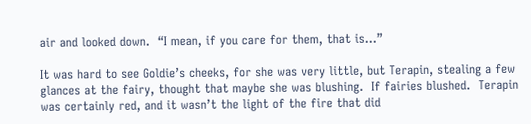air and looked down.  “I mean, if you care for them, that is…”

It was hard to see Goldie’s cheeks, for she was very little, but Terapin, stealing a few glances at the fairy, thought that maybe she was blushing.  If fairies blushed.  Terapin was certainly red, and it wasn’t the light of the fire that did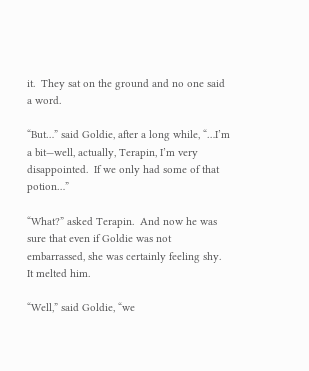it.  They sat on the ground and no one said a word.

“But…” said Goldie, after a long while, “…I’m a bit—well, actually, Terapin, I’m very disappointed.  If we only had some of that potion…”

“What?” asked Terapin.  And now he was sure that even if Goldie was not embarrassed, she was certainly feeling shy.  It melted him.

“Well,” said Goldie, “we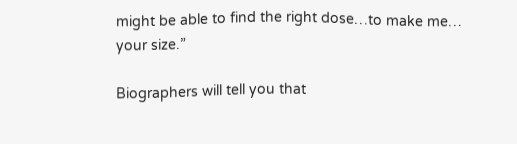might be able to find the right dose…to make me… your size.”

Biographers will tell you that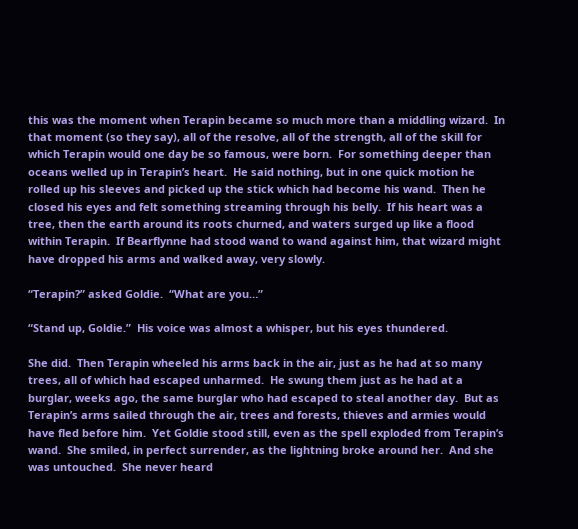this was the moment when Terapin became so much more than a middling wizard.  In that moment (so they say), all of the resolve, all of the strength, all of the skill for which Terapin would one day be so famous, were born.  For something deeper than oceans welled up in Terapin’s heart.  He said nothing, but in one quick motion he rolled up his sleeves and picked up the stick which had become his wand.  Then he closed his eyes and felt something streaming through his belly.  If his heart was a tree, then the earth around its roots churned, and waters surged up like a flood within Terapin.  If Bearflynne had stood wand to wand against him, that wizard might have dropped his arms and walked away, very slowly.

“Terapin?” asked Goldie.  “What are you…”

“Stand up, Goldie.”  His voice was almost a whisper, but his eyes thundered.

She did.  Then Terapin wheeled his arms back in the air, just as he had at so many trees, all of which had escaped unharmed.  He swung them just as he had at a burglar, weeks ago, the same burglar who had escaped to steal another day.  But as Terapin’s arms sailed through the air, trees and forests, thieves and armies would have fled before him.  Yet Goldie stood still, even as the spell exploded from Terapin’s wand.  She smiled, in perfect surrender, as the lightning broke around her.  And she was untouched.  She never heard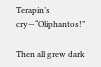Terapin’s cry—“Oliphantos!”

Then all grew dark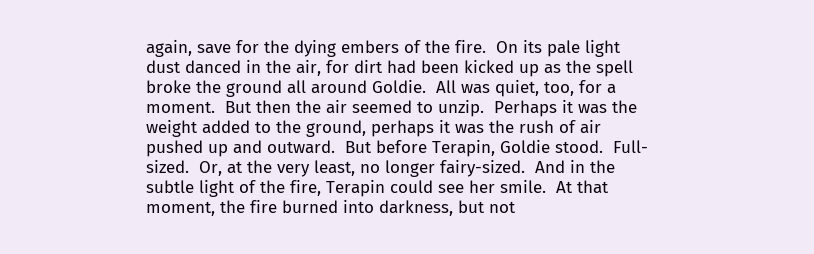again, save for the dying embers of the fire.  On its pale light dust danced in the air, for dirt had been kicked up as the spell broke the ground all around Goldie.  All was quiet, too, for a moment.  But then the air seemed to unzip.  Perhaps it was the weight added to the ground, perhaps it was the rush of air pushed up and outward.  But before Terapin, Goldie stood.  Full-sized.  Or, at the very least, no longer fairy-sized.  And in the subtle light of the fire, Terapin could see her smile.  At that moment, the fire burned into darkness, but not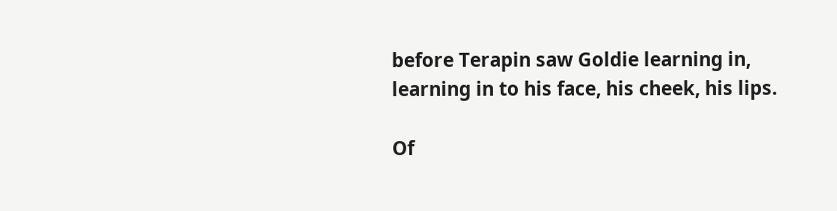before Terapin saw Goldie learning in, learning in to his face, his cheek, his lips.

Of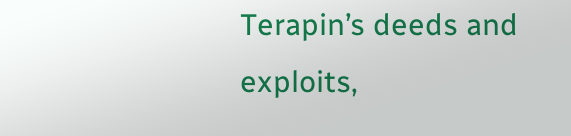Terapin’s deeds and exploits,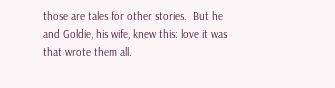those are tales for other stories.  But he and Goldie, his wife, knew this: love it was that wrote them all.